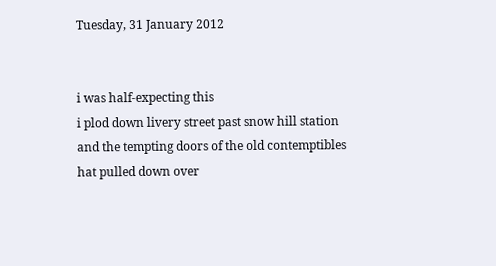Tuesday, 31 January 2012


i was half-expecting this
i plod down livery street past snow hill station
and the tempting doors of the old contemptibles
hat pulled down over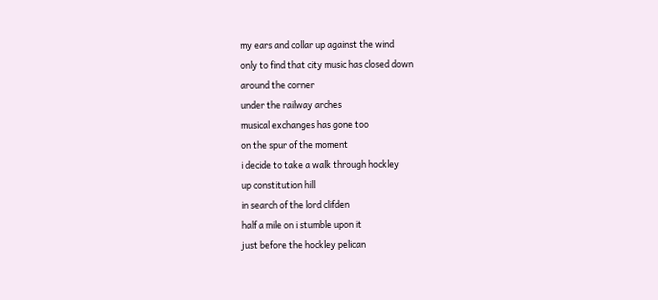my ears and collar up against the wind
only to find that city music has closed down
around the corner
under the railway arches
musical exchanges has gone too
on the spur of the moment
i decide to take a walk through hockley
up constitution hill
in search of the lord clifden
half a mile on i stumble upon it
just before the hockley pelican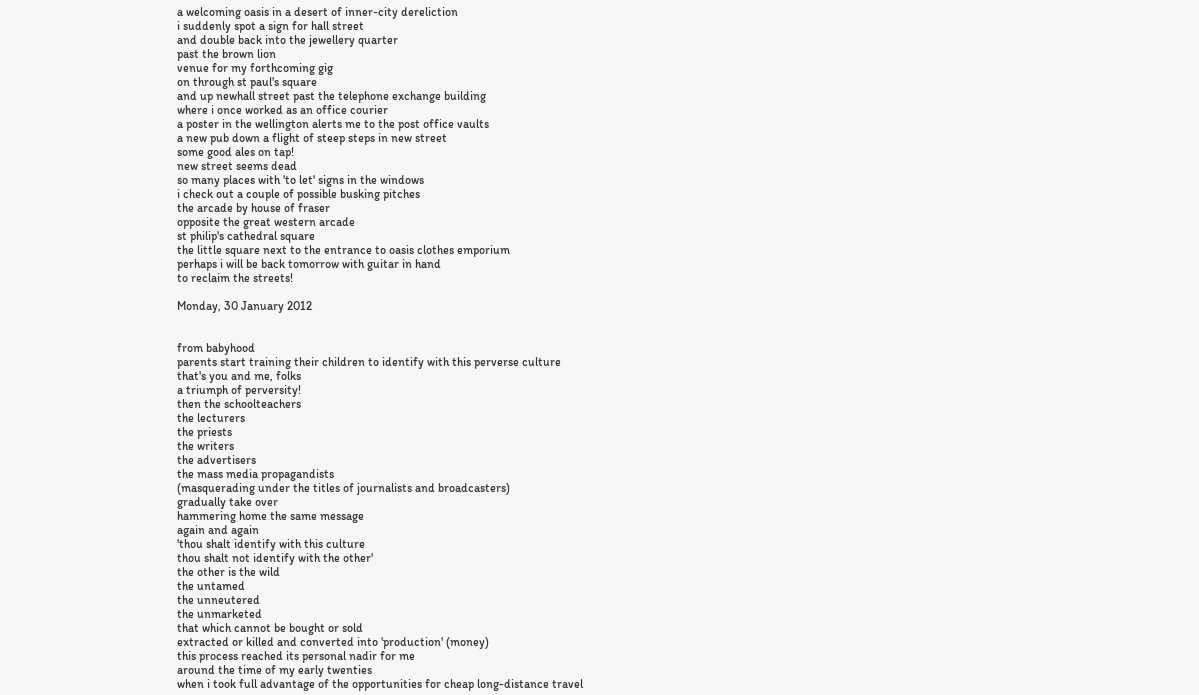a welcoming oasis in a desert of inner-city dereliction
i suddenly spot a sign for hall street
and double back into the jewellery quarter
past the brown lion
venue for my forthcoming gig
on through st paul's square
and up newhall street past the telephone exchange building
where i once worked as an office courier
a poster in the wellington alerts me to the post office vaults
a new pub down a flight of steep steps in new street
some good ales on tap!
new street seems dead
so many places with 'to let' signs in the windows
i check out a couple of possible busking pitches
the arcade by house of fraser
opposite the great western arcade
st philip's cathedral square
the little square next to the entrance to oasis clothes emporium
perhaps i will be back tomorrow with guitar in hand
to reclaim the streets!

Monday, 30 January 2012


from babyhood
parents start training their children to identify with this perverse culture
that's you and me, folks
a triumph of perversity!
then the schoolteachers
the lecturers
the priests
the writers
the advertisers
the mass media propagandists
(masquerading under the titles of journalists and broadcasters)
gradually take over
hammering home the same message
again and again
'thou shalt identify with this culture
thou shalt not identify with the other'
the other is the wild
the untamed
the unneutered
the unmarketed
that which cannot be bought or sold
extracted or killed and converted into 'production' (money)
this process reached its personal nadir for me
around the time of my early twenties
when i took full advantage of the opportunities for cheap long-distance travel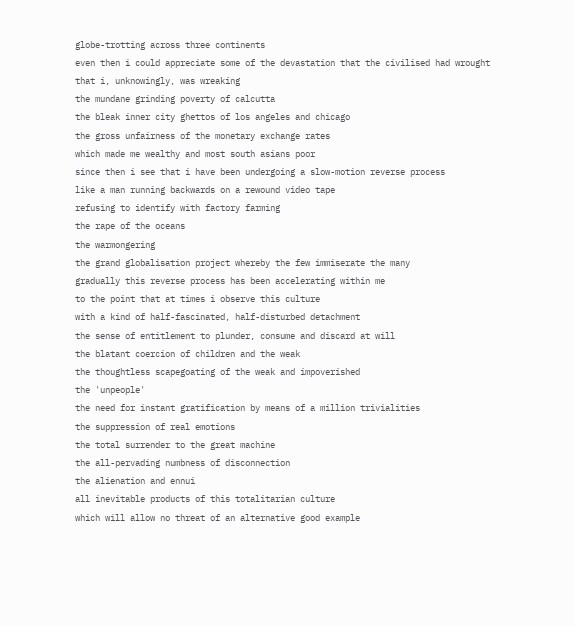globe-trotting across three continents
even then i could appreciate some of the devastation that the civilised had wrought
that i, unknowingly, was wreaking
the mundane grinding poverty of calcutta
the bleak inner city ghettos of los angeles and chicago
the gross unfairness of the monetary exchange rates
which made me wealthy and most south asians poor
since then i see that i have been undergoing a slow-motion reverse process
like a man running backwards on a rewound video tape
refusing to identify with factory farming
the rape of the oceans
the warmongering
the grand globalisation project whereby the few immiserate the many
gradually this reverse process has been accelerating within me
to the point that at times i observe this culture
with a kind of half-fascinated, half-disturbed detachment
the sense of entitlement to plunder, consume and discard at will
the blatant coercion of children and the weak
the thoughtless scapegoating of the weak and impoverished
the 'unpeople'
the need for instant gratification by means of a million trivialities
the suppression of real emotions
the total surrender to the great machine
the all-pervading numbness of disconnection
the alienation and ennui
all inevitable products of this totalitarian culture
which will allow no threat of an alternative good example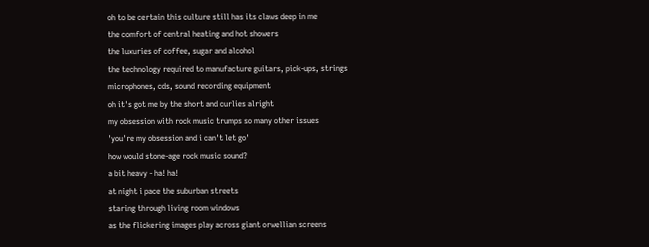oh to be certain this culture still has its claws deep in me
the comfort of central heating and hot showers
the luxuries of coffee, sugar and alcohol
the technology required to manufacture guitars, pick-ups, strings
microphones, cds, sound recording equipment
oh it's got me by the short and curlies alright
my obsession with rock music trumps so many other issues
'you're my obsession and i can't let go'
how would stone-age rock music sound?
a bit heavy - ha! ha!
at night i pace the suburban streets
staring through living room windows
as the flickering images play across giant orwellian screens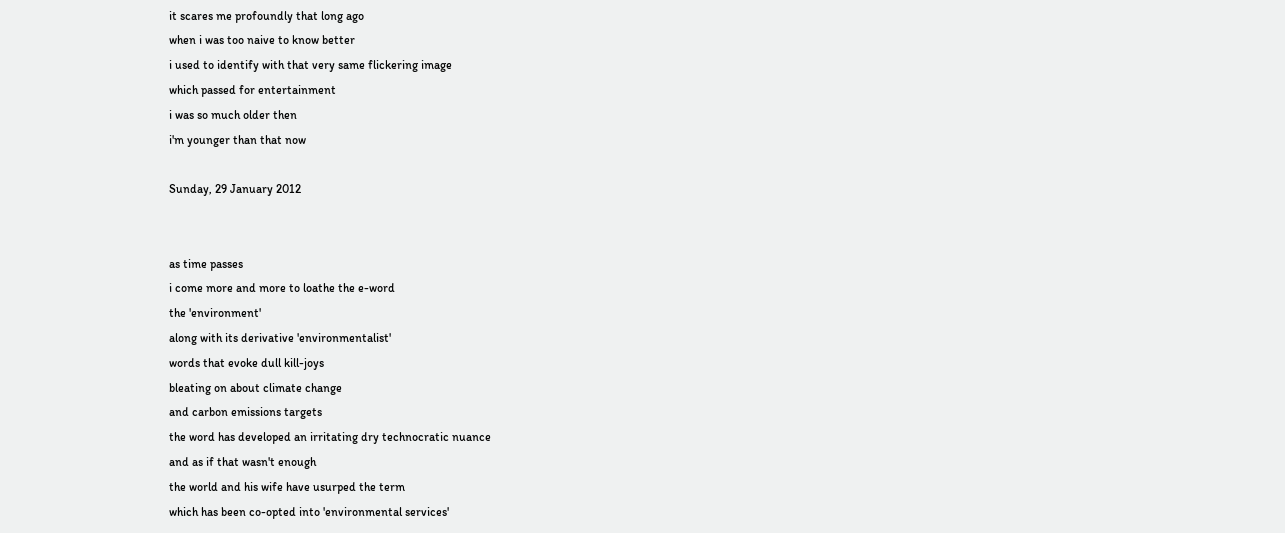it scares me profoundly that long ago
when i was too naive to know better
i used to identify with that very same flickering image
which passed for entertainment
i was so much older then
i'm younger than that now

Sunday, 29 January 2012


as time passes
i come more and more to loathe the e-word
the 'environment'
along with its derivative 'environmentalist'
words that evoke dull kill-joys
bleating on about climate change
and carbon emissions targets
the word has developed an irritating dry technocratic nuance
and as if that wasn't enough
the world and his wife have usurped the term
which has been co-opted into 'environmental services'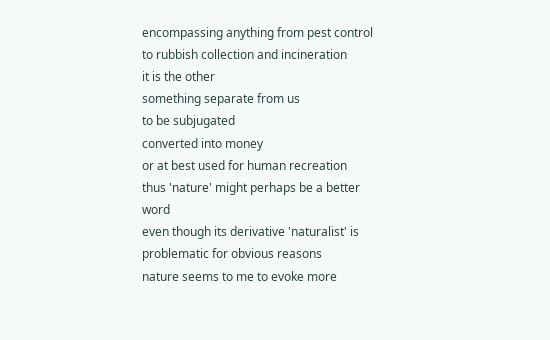encompassing anything from pest control to rubbish collection and incineration
it is the other
something separate from us
to be subjugated
converted into money
or at best used for human recreation
thus 'nature' might perhaps be a better word
even though its derivative 'naturalist' is problematic for obvious reasons
nature seems to me to evoke more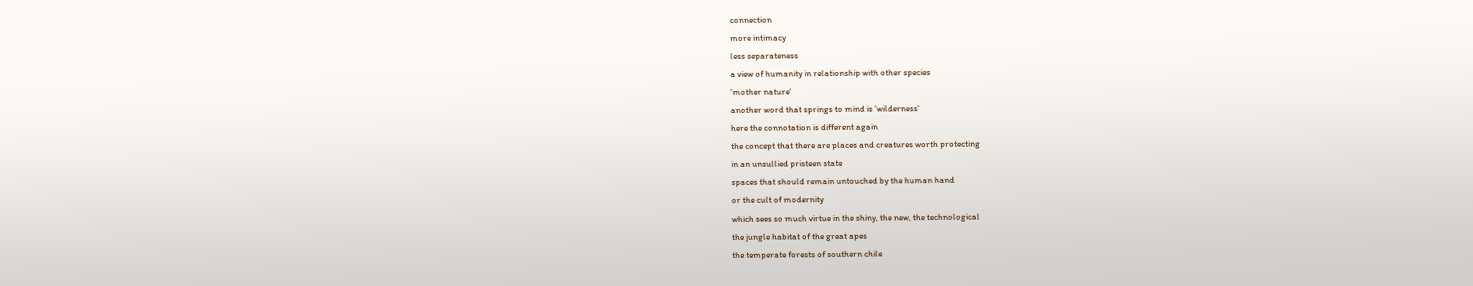connection
more intimacy
less separateness
a view of humanity in relationship with other species
'mother nature'
another word that springs to mind is 'wilderness'
here the connotation is different again
the concept that there are places and creatures worth protecting
in an unsullied pristeen state
spaces that should remain untouched by the human hand
or the cult of modernity
which sees so much virtue in the shiny, the new, the technological
the jungle habitat of the great apes
the temperate forests of southern chile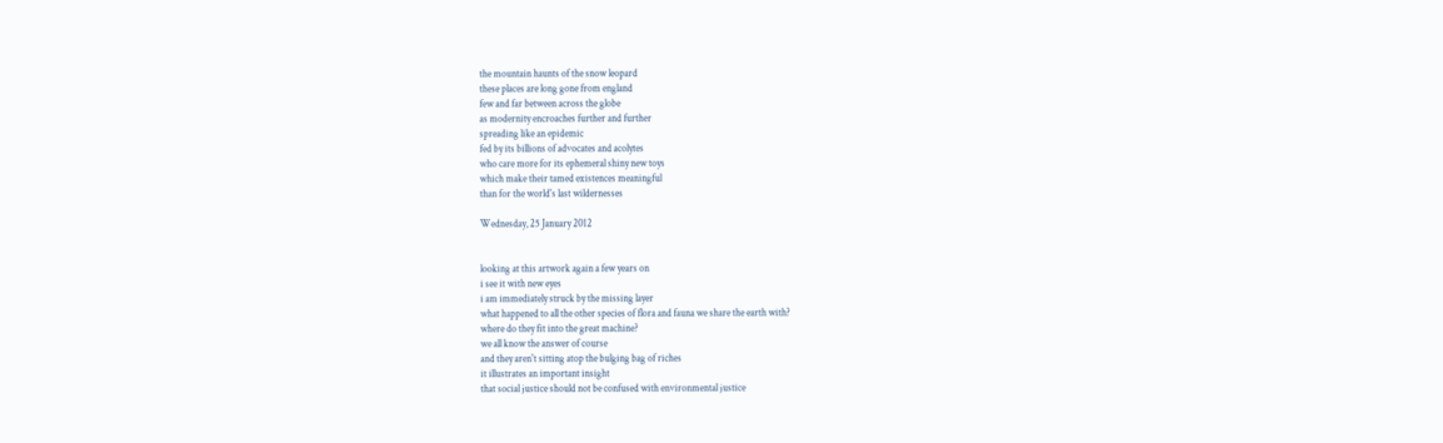the mountain haunts of the snow leopard
these places are long gone from england
few and far between across the globe
as modernity encroaches further and further
spreading like an epidemic
fed by its billions of advocates and acolytes
who care more for its ephemeral shiny new toys
which make their tamed existences meaningful
than for the world's last wildernesses

Wednesday, 25 January 2012


looking at this artwork again a few years on
i see it with new eyes
i am immediately struck by the missing layer
what happened to all the other species of flora and fauna we share the earth with?
where do they fit into the great machine?
we all know the answer of course
and they aren't sitting atop the bulging bag of riches
it illustrates an important insight
that social justice should not be confused with environmental justice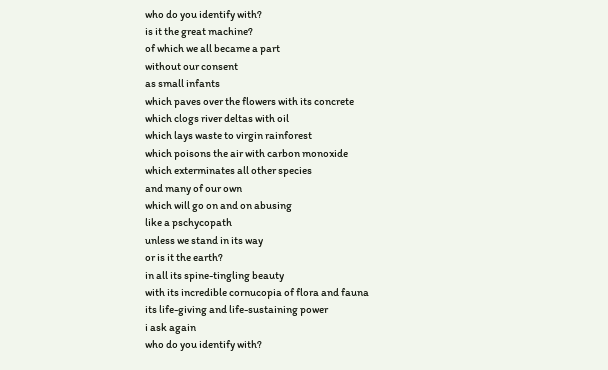who do you identify with?
is it the great machine?
of which we all became a part
without our consent
as small infants
which paves over the flowers with its concrete
which clogs river deltas with oil
which lays waste to virgin rainforest
which poisons the air with carbon monoxide
which exterminates all other species
and many of our own
which will go on and on abusing
like a pschycopath
unless we stand in its way
or is it the earth?
in all its spine-tingling beauty
with its incredible cornucopia of flora and fauna
its life-giving and life-sustaining power
i ask again
who do you identify with?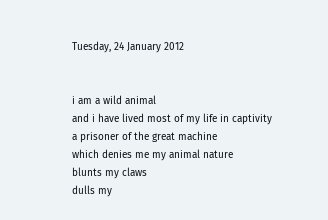Tuesday, 24 January 2012


i am a wild animal
and i have lived most of my life in captivity
a prisoner of the great machine
which denies me my animal nature
blunts my claws
dulls my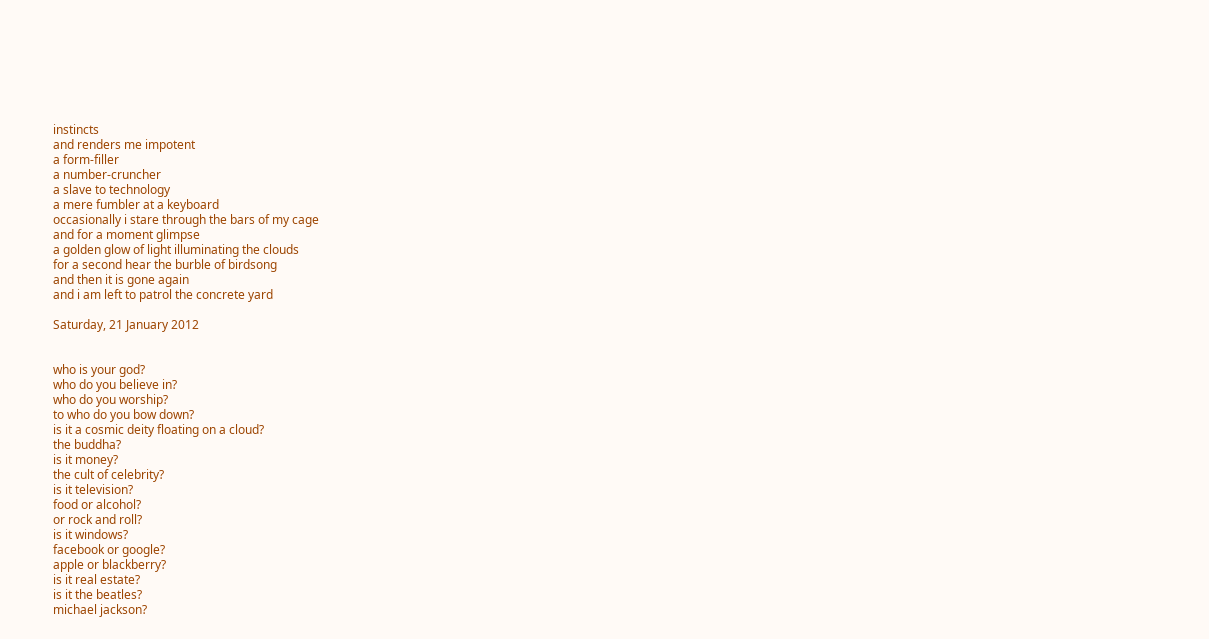instincts
and renders me impotent
a form-filler
a number-cruncher
a slave to technology
a mere fumbler at a keyboard
occasionally i stare through the bars of my cage
and for a moment glimpse
a golden glow of light illuminating the clouds
for a second hear the burble of birdsong
and then it is gone again
and i am left to patrol the concrete yard

Saturday, 21 January 2012


who is your god?
who do you believe in?
who do you worship?
to who do you bow down?
is it a cosmic deity floating on a cloud?
the buddha?
is it money?
the cult of celebrity?
is it television?
food or alcohol?
or rock and roll?
is it windows?
facebook or google?
apple or blackberry?
is it real estate?
is it the beatles?
michael jackson?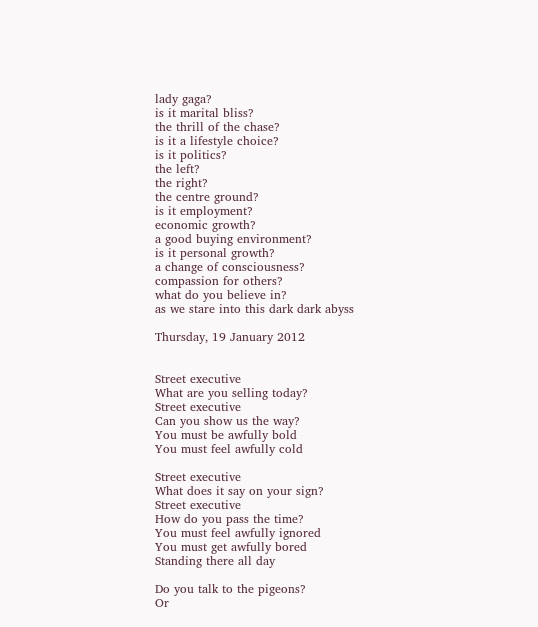lady gaga?
is it marital bliss?
the thrill of the chase?
is it a lifestyle choice?
is it politics?
the left?
the right?
the centre ground?
is it employment?
economic growth?
a good buying environment?
is it personal growth?
a change of consciousness?
compassion for others?
what do you believe in?
as we stare into this dark dark abyss

Thursday, 19 January 2012


Street executive
What are you selling today?
Street executive
Can you show us the way?
You must be awfully bold
You must feel awfully cold

Street executive
What does it say on your sign?
Street executive
How do you pass the time?
You must feel awfully ignored
You must get awfully bored
Standing there all day

Do you talk to the pigeons?
Or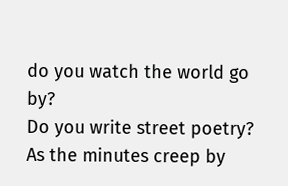do you watch the world go by?
Do you write street poetry?
As the minutes creep by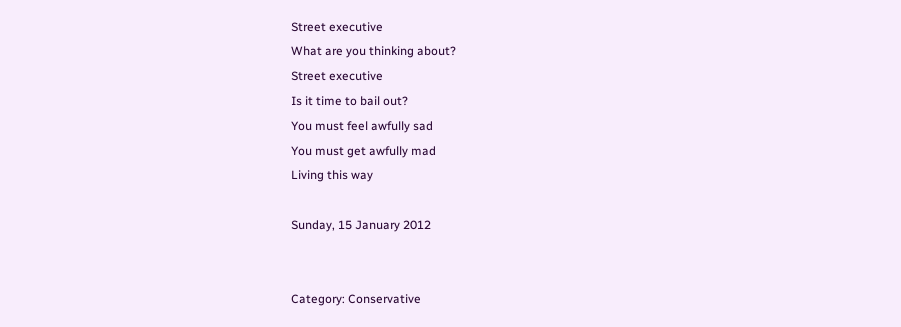Street executive
What are you thinking about?
Street executive
Is it time to bail out?
You must feel awfully sad
You must get awfully mad
Living this way

Sunday, 15 January 2012


Category: Conservative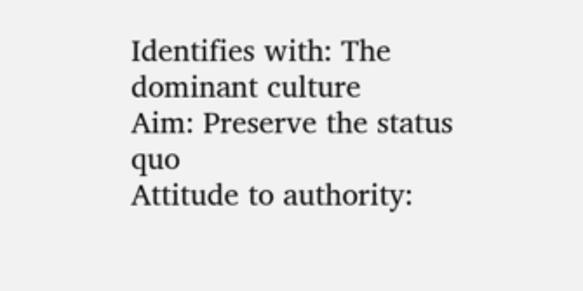Identifies with: The dominant culture
Aim: Preserve the status quo
Attitude to authority: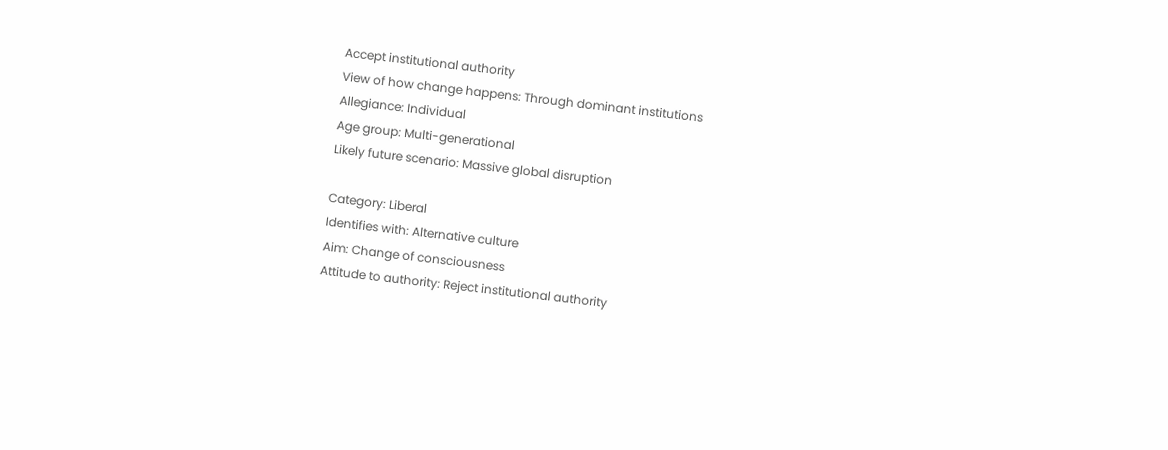Accept institutional authority
View of how change happens: Through dominant institutions
Allegiance: Individual
Age group: Multi-generational
Likely future scenario: Massive global disruption

Category: Liberal
Identifies with: Alternative culture
Aim: Change of consciousness
Attitude to authority: Reject institutional authority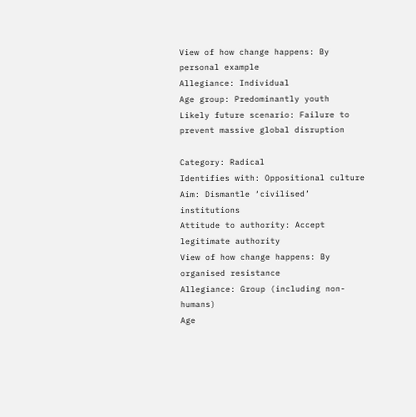View of how change happens: By personal example
Allegiance: Individual
Age group: Predominantly youth
Likely future scenario: Failure to prevent massive global disruption

Category: Radical
Identifies with: Oppositional culture
Aim: Dismantle ‘civilised’ institutions
Attitude to authority: Accept legitimate authority
View of how change happens: By organised resistance
Allegiance: Group (including non-humans)
Age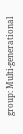group: Multi-generational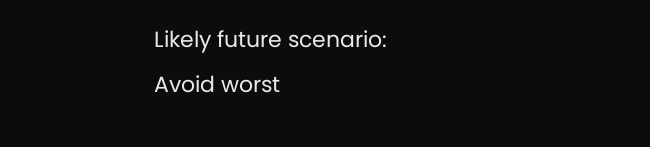Likely future scenario: Avoid worst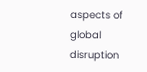aspects of global disruption